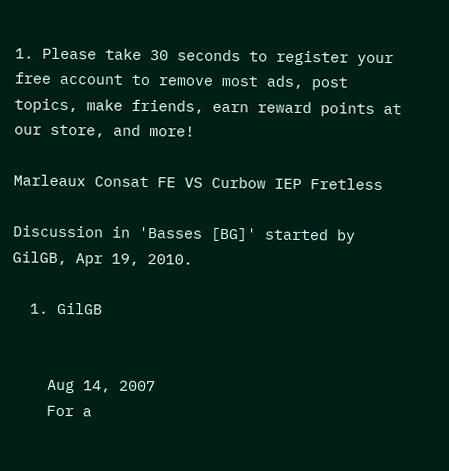1. Please take 30 seconds to register your free account to remove most ads, post topics, make friends, earn reward points at our store, and more!

Marleaux Consat FE VS Curbow IEP Fretless

Discussion in 'Basses [BG]' started by GilGB, Apr 19, 2010.

  1. GilGB


    Aug 14, 2007
    For a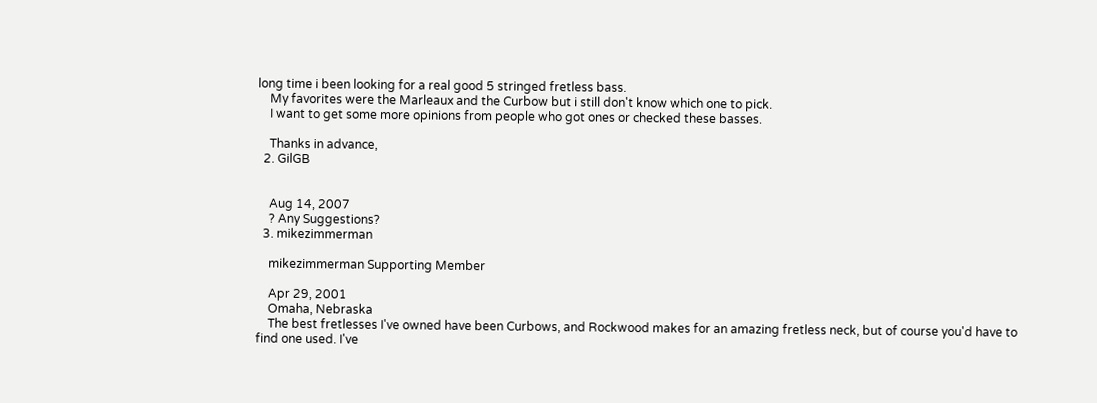long time i been looking for a real good 5 stringed fretless bass.
    My favorites were the Marleaux and the Curbow but i still don't know which one to pick.
    I want to get some more opinions from people who got ones or checked these basses.

    Thanks in advance,
  2. GilGB


    Aug 14, 2007
    ? Any Suggestions?
  3. mikezimmerman

    mikezimmerman Supporting Member

    Apr 29, 2001
    Omaha, Nebraska
    The best fretlesses I've owned have been Curbows, and Rockwood makes for an amazing fretless neck, but of course you'd have to find one used. I've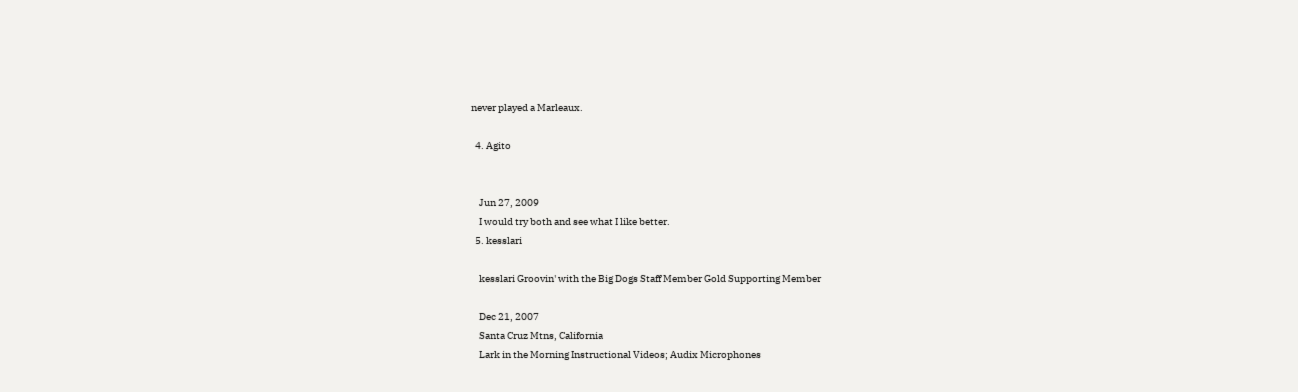never played a Marleaux.

  4. Agito


    Jun 27, 2009
    I would try both and see what I like better.
  5. kesslari

    kesslari Groovin' with the Big Dogs Staff Member Gold Supporting Member

    Dec 21, 2007
    Santa Cruz Mtns, California
    Lark in the Morning Instructional Videos; Audix Microphones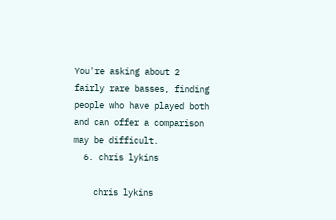You're asking about 2 fairly rare basses, finding people who have played both and can offer a comparison may be difficult.
  6. chris lykins

    chris lykins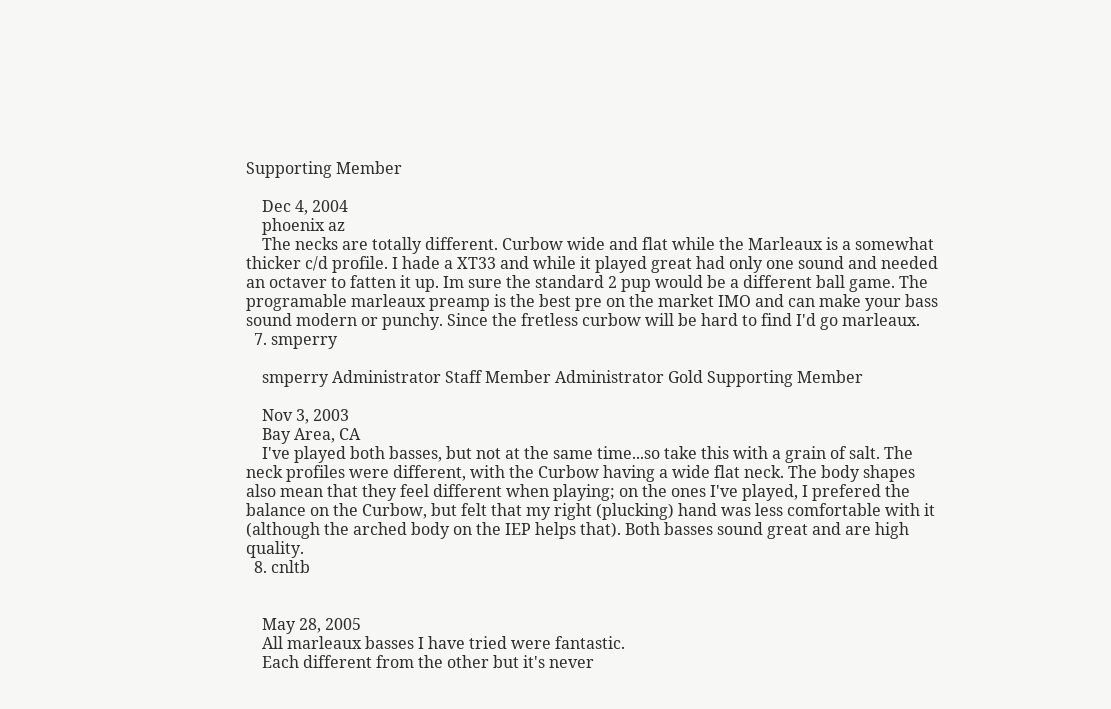Supporting Member

    Dec 4, 2004
    phoenix az
    The necks are totally different. Curbow wide and flat while the Marleaux is a somewhat thicker c/d profile. I hade a XT33 and while it played great had only one sound and needed an octaver to fatten it up. Im sure the standard 2 pup would be a different ball game. The programable marleaux preamp is the best pre on the market IMO and can make your bass sound modern or punchy. Since the fretless curbow will be hard to find I'd go marleaux.
  7. smperry

    smperry Administrator Staff Member Administrator Gold Supporting Member

    Nov 3, 2003
    Bay Area, CA
    I've played both basses, but not at the same time...so take this with a grain of salt. The neck profiles were different, with the Curbow having a wide flat neck. The body shapes also mean that they feel different when playing; on the ones I've played, I prefered the balance on the Curbow, but felt that my right (plucking) hand was less comfortable with it (although the arched body on the IEP helps that). Both basses sound great and are high quality.
  8. cnltb


    May 28, 2005
    All marleaux basses I have tried were fantastic.
    Each different from the other but it's never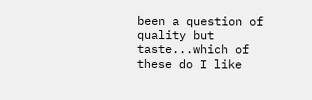been a question of quality but taste...which of these do I like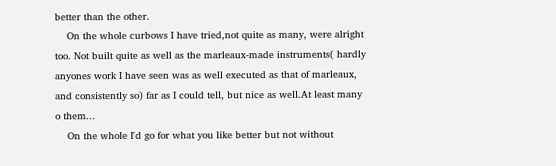better than the other.
    On the whole curbows I have tried,not quite as many, were alright too. Not built quite as well as the marleaux-made instruments( hardly anyones work I have seen was as well executed as that of marleaux, and consistently so) far as I could tell, but nice as well.At least many o them...
    On the whole I'd go for what you like better but not without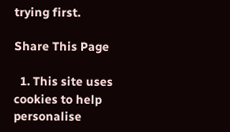trying first.

Share This Page

  1. This site uses cookies to help personalise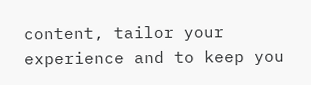content, tailor your experience and to keep you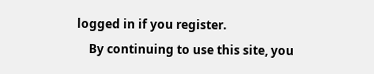logged in if you register.
    By continuing to use this site, you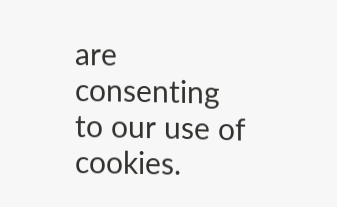are consenting to our use of cookies.